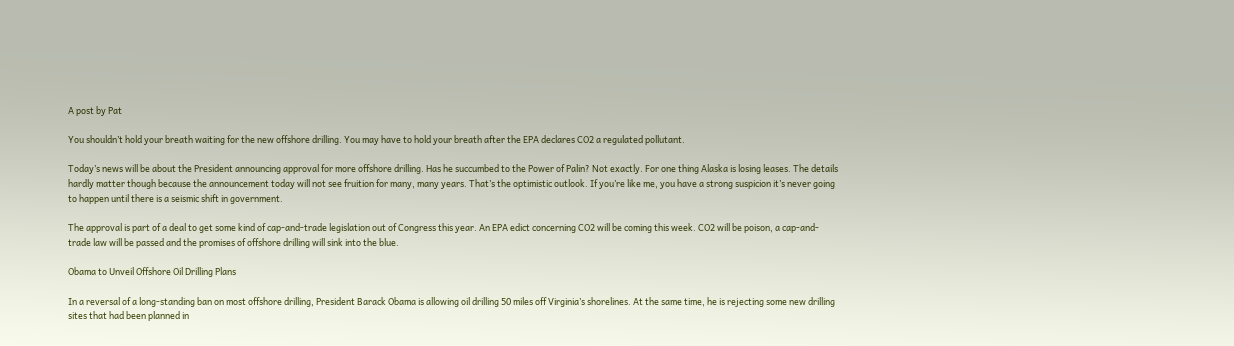A post by Pat

You shouldn’t hold your breath waiting for the new offshore drilling. You may have to hold your breath after the EPA declares CO2 a regulated pollutant.

Today’s news will be about the President announcing approval for more offshore drilling. Has he succumbed to the Power of Palin? Not exactly. For one thing Alaska is losing leases. The details hardly matter though because the announcement today will not see fruition for many, many years. That’s the optimistic outlook. If you’re like me, you have a strong suspicion it’s never going to happen until there is a seismic shift in government.

The approval is part of a deal to get some kind of cap-and-trade legislation out of Congress this year. An EPA edict concerning CO2 will be coming this week. CO2 will be poison, a cap-and-trade law will be passed and the promises of offshore drilling will sink into the blue.

Obama to Unveil Offshore Oil Drilling Plans

In a reversal of a long-standing ban on most offshore drilling, President Barack Obama is allowing oil drilling 50 miles off Virginia’s shorelines. At the same time, he is rejecting some new drilling sites that had been planned in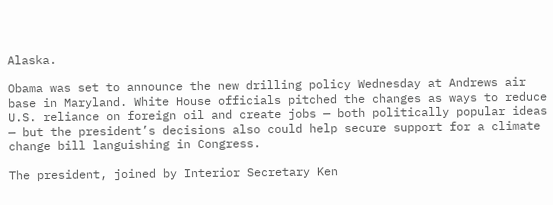Alaska.

Obama was set to announce the new drilling policy Wednesday at Andrews air base in Maryland. White House officials pitched the changes as ways to reduce U.S. reliance on foreign oil and create jobs — both politically popular ideas — but the president’s decisions also could help secure support for a climate change bill languishing in Congress.

The president, joined by Interior Secretary Ken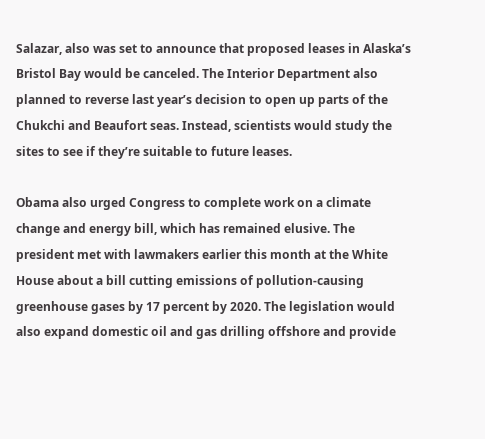Salazar, also was set to announce that proposed leases in Alaska’s Bristol Bay would be canceled. The Interior Department also planned to reverse last year’s decision to open up parts of the Chukchi and Beaufort seas. Instead, scientists would study the sites to see if they’re suitable to future leases.

Obama also urged Congress to complete work on a climate change and energy bill, which has remained elusive. The president met with lawmakers earlier this month at the White House about a bill cutting emissions of pollution-causing greenhouse gases by 17 percent by 2020. The legislation would also expand domestic oil and gas drilling offshore and provide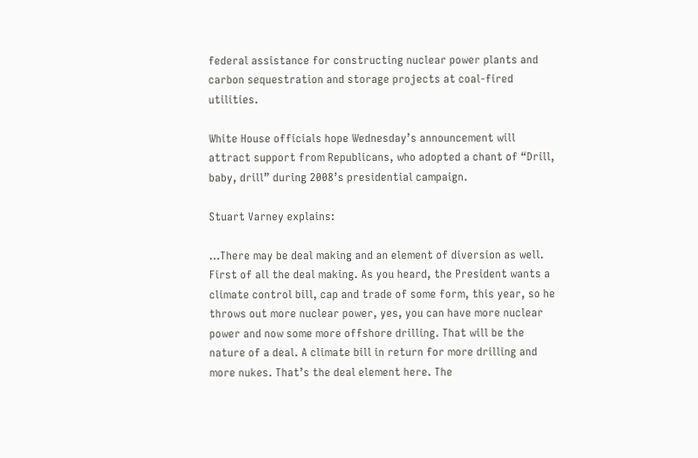federal assistance for constructing nuclear power plants and carbon sequestration and storage projects at coal-fired utilities.

White House officials hope Wednesday’s announcement will attract support from Republicans, who adopted a chant of “Drill, baby, drill” during 2008’s presidential campaign.

Stuart Varney explains:

…There may be deal making and an element of diversion as well. First of all the deal making. As you heard, the President wants a climate control bill, cap and trade of some form, this year, so he throws out more nuclear power, yes, you can have more nuclear power and now some more offshore drilling. That will be the nature of a deal. A climate bill in return for more drilling and more nukes. That’s the deal element here. The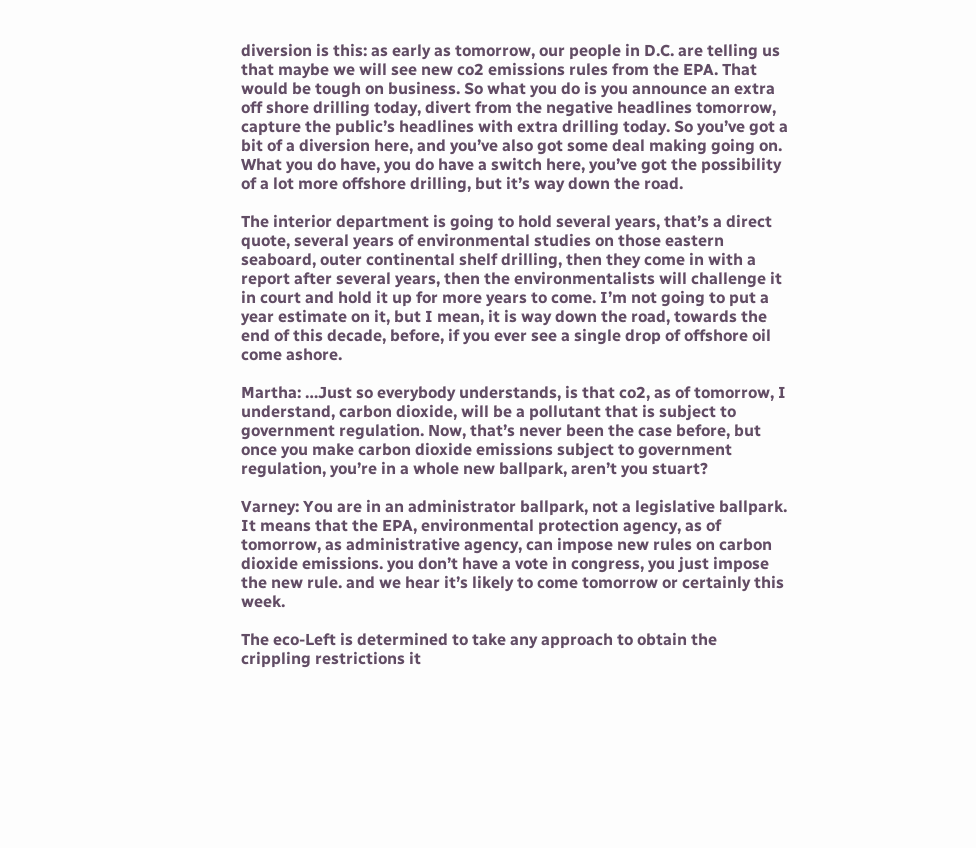diversion is this: as early as tomorrow, our people in D.C. are telling us that maybe we will see new co2 emissions rules from the EPA. That would be tough on business. So what you do is you announce an extra off shore drilling today, divert from the negative headlines tomorrow, capture the public’s headlines with extra drilling today. So you’ve got a bit of a diversion here, and you’ve also got some deal making going on. What you do have, you do have a switch here, you’ve got the possibility of a lot more offshore drilling, but it’s way down the road.

The interior department is going to hold several years, that’s a direct quote, several years of environmental studies on those eastern seaboard, outer continental shelf drilling, then they come in with a report after several years, then the environmentalists will challenge it in court and hold it up for more years to come. I’m not going to put a year estimate on it, but I mean, it is way down the road, towards the end of this decade, before, if you ever see a single drop of offshore oil come ashore.

Martha: …Just so everybody understands, is that co2, as of tomorrow, I understand, carbon dioxide, will be a pollutant that is subject to government regulation. Now, that’s never been the case before, but once you make carbon dioxide emissions subject to government regulation, you’re in a whole new ballpark, aren’t you stuart?

Varney: You are in an administrator ballpark, not a legislative ballpark. It means that the EPA, environmental protection agency, as of tomorrow, as administrative agency, can impose new rules on carbon dioxide emissions. you don’t have a vote in congress, you just impose the new rule. and we hear it’s likely to come tomorrow or certainly this week.

The eco-Left is determined to take any approach to obtain the crippling restrictions it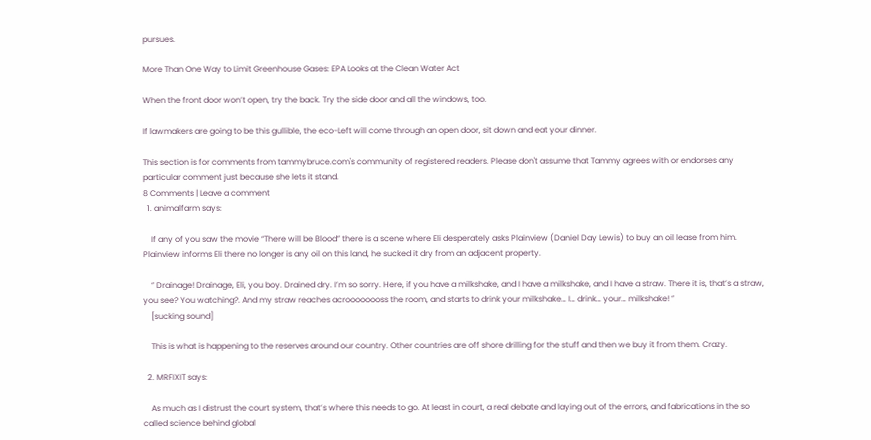pursues.

More Than One Way to Limit Greenhouse Gases: EPA Looks at the Clean Water Act

When the front door won’t open, try the back. Try the side door and all the windows, too.

If lawmakers are going to be this gullible, the eco-Left will come through an open door, sit down and eat your dinner.

This section is for comments from tammybruce.com's community of registered readers. Please don't assume that Tammy agrees with or endorses any particular comment just because she lets it stand.
8 Comments | Leave a comment
  1. animalfarm says:

    If any of you saw the movie “There will be Blood” there is a scene where Eli desperately asks Plainview (Daniel Day Lewis) to buy an oil lease from him. Plainview informs Eli there no longer is any oil on this land, he sucked it dry from an adjacent property.

    ” Drainage! Drainage, Eli, you boy. Drained dry. I’m so sorry. Here, if you have a milkshake, and I have a milkshake, and I have a straw. There it is, that’s a straw, you see? You watching?. And my straw reaches acroooooooss the room, and starts to drink your milkshake… I… drink… your… milkshake! ”
    [sucking sound]

    This is what is happening to the reserves around our country. Other countries are off shore drilling for the stuff and then we buy it from them. Crazy.

  2. MRFIXIT says:

    As much as I distrust the court system, that’s where this needs to go. At least in court, a real debate and laying out of the errors, and fabrications in the so called science behind global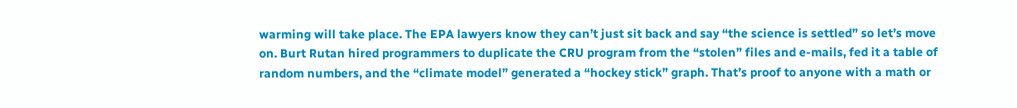warming will take place. The EPA lawyers know they can’t just sit back and say “the science is settled” so let’s move on. Burt Rutan hired programmers to duplicate the CRU program from the “stolen” files and e-mails, fed it a table of random numbers, and the “climate model” generated a “hockey stick” graph. That’s proof to anyone with a math or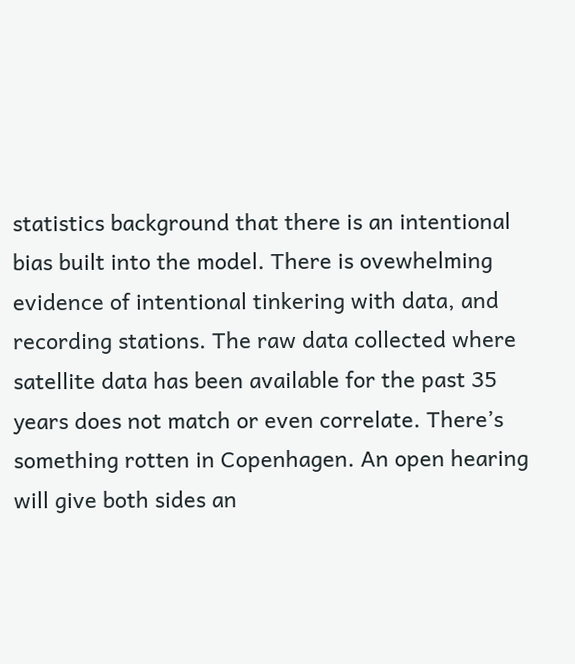statistics background that there is an intentional bias built into the model. There is ovewhelming evidence of intentional tinkering with data, and recording stations. The raw data collected where satellite data has been available for the past 35 years does not match or even correlate. There’s something rotten in Copenhagen. An open hearing will give both sides an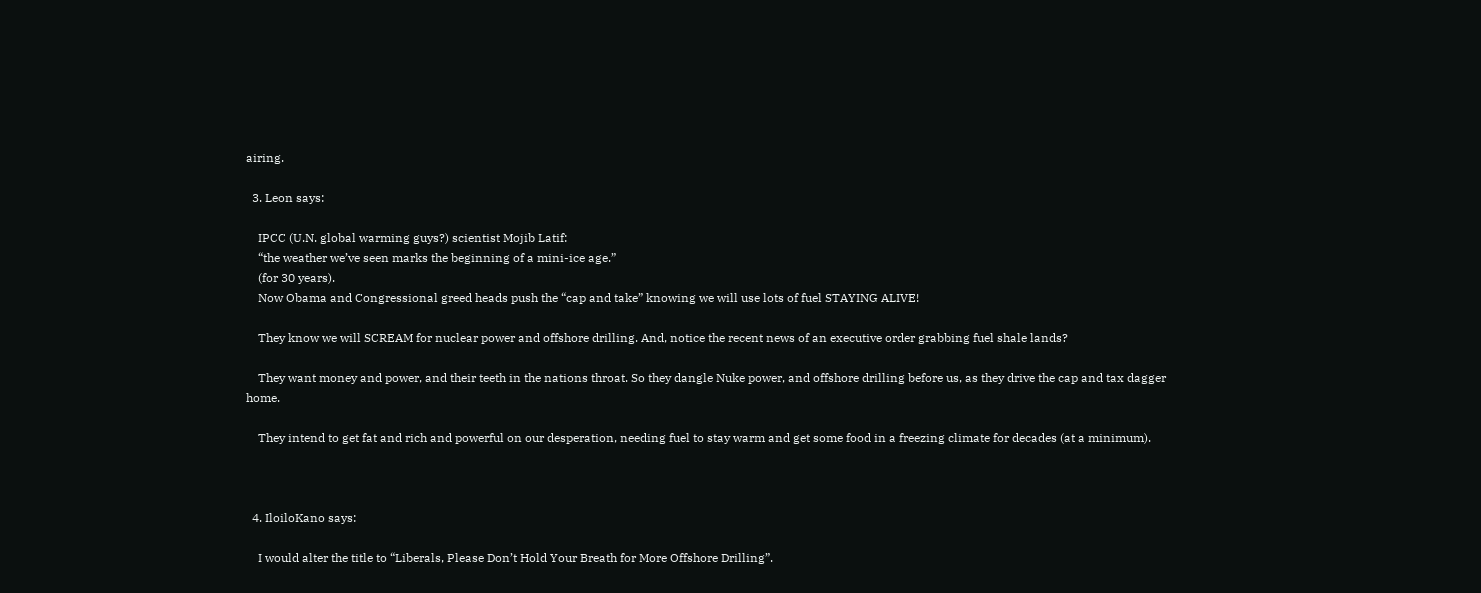airing.

  3. Leon says:

    IPCC (U.N. global warming guys?) scientist Mojib Latif:
    “the weather we’ve seen marks the beginning of a mini-ice age.”
    (for 30 years).
    Now Obama and Congressional greed heads push the “cap and take” knowing we will use lots of fuel STAYING ALIVE!

    They know we will SCREAM for nuclear power and offshore drilling. And, notice the recent news of an executive order grabbing fuel shale lands?

    They want money and power, and their teeth in the nations throat. So they dangle Nuke power, and offshore drilling before us, as they drive the cap and tax dagger home.

    They intend to get fat and rich and powerful on our desperation, needing fuel to stay warm and get some food in a freezing climate for decades (at a minimum).



  4. IloiloKano says:

    I would alter the title to “Liberals, Please Don’t Hold Your Breath for More Offshore Drilling”.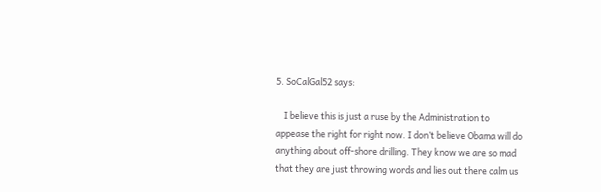5. SoCalGal52 says:

    I believe this is just a ruse by the Administration to appease the right for right now. I don’t believe Obama will do anything about off-shore drilling. They know we are so mad that they are just throwing words and lies out there calm us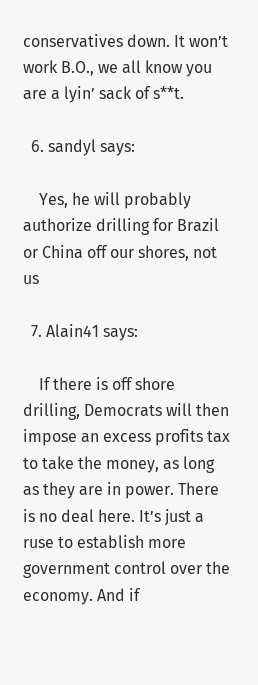conservatives down. It won’t work B.O., we all know you are a lyin’ sack of s**t.

  6. sandyl says:

    Yes, he will probably authorize drilling for Brazil or China off our shores, not us

  7. Alain41 says:

    If there is off shore drilling, Democrats will then impose an excess profits tax to take the money, as long as they are in power. There is no deal here. It’s just a ruse to establish more government control over the economy. And if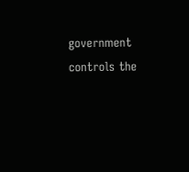government controls the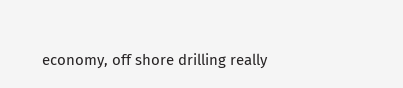economy, off shore drilling really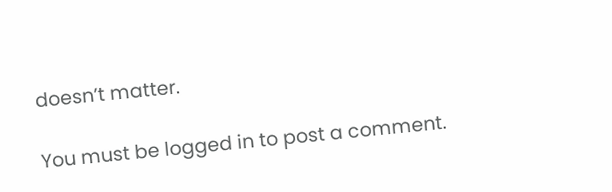doesn’t matter.

You must be logged in to post a comment.